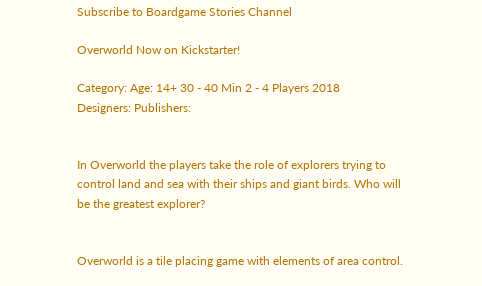Subscribe to Boardgame Stories Channel

Overworld Now on Kickstarter!

Category: Age: 14+ 30 - 40 Min 2 - 4 Players 2018
Designers: Publishers:


In Overworld the players take the role of explorers trying to control land and sea with their ships and giant birds. Who will be the greatest explorer?


Overworld is a tile placing game with elements of area control.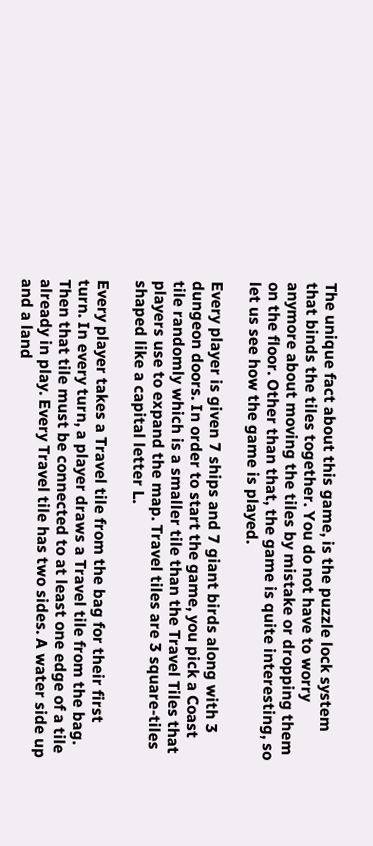The unique fact about this game, is the puzzle lock system that binds the tiles together. You do not have to worry anymore about moving the tiles by mistake or dropping them on the floor. Other than that, the game is quite interesting, so let us see how the game is played.

Every player is given 7 ships and 7 giant birds along with 3 dungeon doors. In order to start the game, you pick a Coast tile randomly which is a smaller tile than the Travel Tiles that players use to expand the map. Travel tiles are 3 square-tiles shaped like a capital letter L.

Every player takes a Travel tile from the bag for their first turn. In every turn, a player draws a Travel tile from the bag. Then that tile must be connected to at least one edge of a tile already in play. Every Travel tile has two sides. A water side up and a land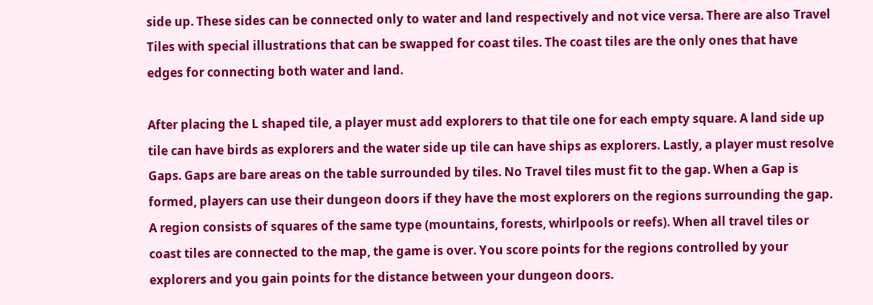side up. These sides can be connected only to water and land respectively and not vice versa. There are also Travel Tiles with special illustrations that can be swapped for coast tiles. The coast tiles are the only ones that have edges for connecting both water and land.

After placing the L shaped tile, a player must add explorers to that tile one for each empty square. A land side up tile can have birds as explorers and the water side up tile can have ships as explorers. Lastly, a player must resolve Gaps. Gaps are bare areas on the table surrounded by tiles. No Travel tiles must fit to the gap. When a Gap is formed, players can use their dungeon doors if they have the most explorers on the regions surrounding the gap. A region consists of squares of the same type (mountains, forests, whirlpools or reefs). When all travel tiles or coast tiles are connected to the map, the game is over. You score points for the regions controlled by your explorers and you gain points for the distance between your dungeon doors.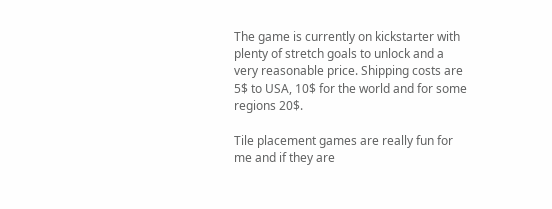The game is currently on kickstarter with plenty of stretch goals to unlock and a very reasonable price. Shipping costs are 5$ to USA, 10$ for the world and for some regions 20$.

Tile placement games are really fun for me and if they are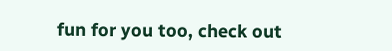fun for you too, check out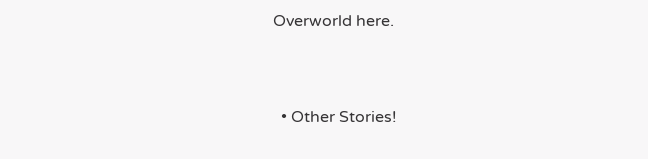Overworld here.


  • Other Stories!